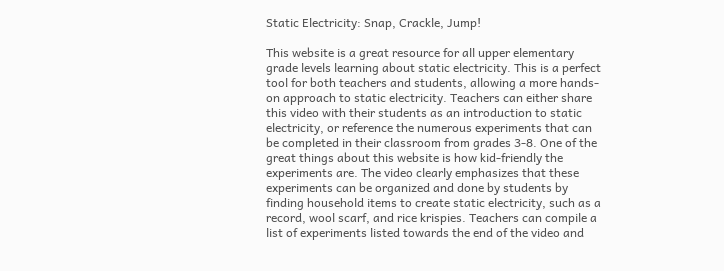Static Electricity: Snap, Crackle, Jump!

This website is a great resource for all upper elementary grade levels learning about static electricity. This is a perfect tool for both teachers and students, allowing a more hands-on approach to static electricity. Teachers can either share this video with their students as an introduction to static electricity, or reference the numerous experiments that can be completed in their classroom from grades 3-8. One of the great things about this website is how kid-friendly the experiments are. The video clearly emphasizes that these experiments can be organized and done by students by finding household items to create static electricity, such as a record, wool scarf, and rice krispies. Teachers can compile a list of experiments listed towards the end of the video and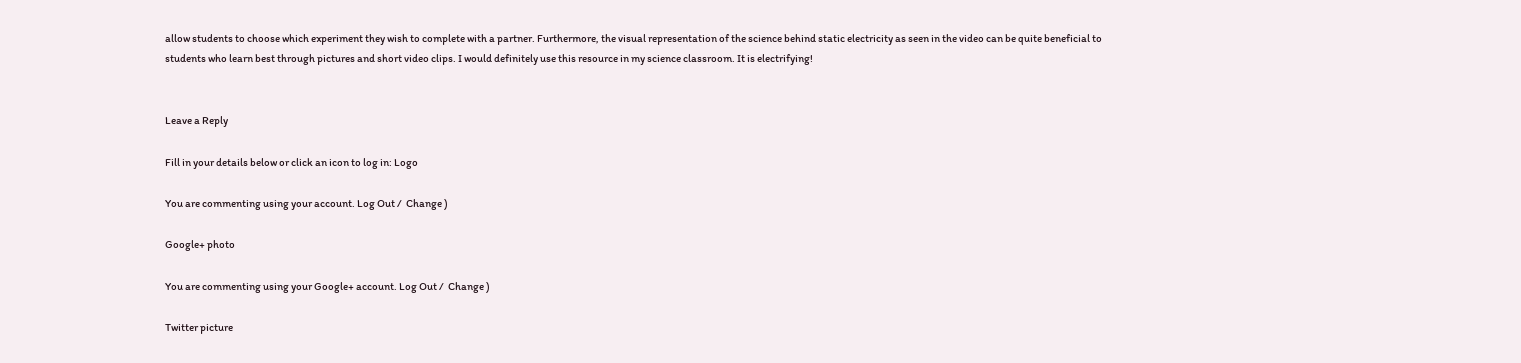allow students to choose which experiment they wish to complete with a partner. Furthermore, the visual representation of the science behind static electricity as seen in the video can be quite beneficial to students who learn best through pictures and short video clips. I would definitely use this resource in my science classroom. It is electrifying!


Leave a Reply

Fill in your details below or click an icon to log in: Logo

You are commenting using your account. Log Out /  Change )

Google+ photo

You are commenting using your Google+ account. Log Out /  Change )

Twitter picture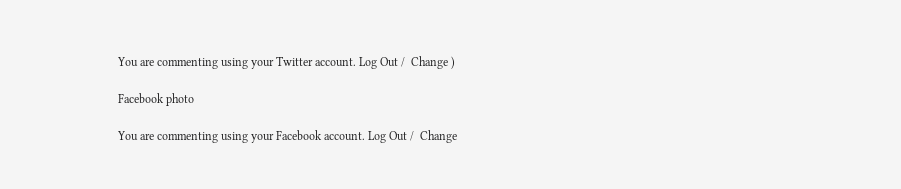You are commenting using your Twitter account. Log Out /  Change )

Facebook photo

You are commenting using your Facebook account. Log Out /  Change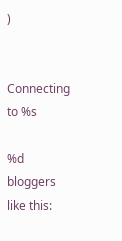)


Connecting to %s

%d bloggers like this: